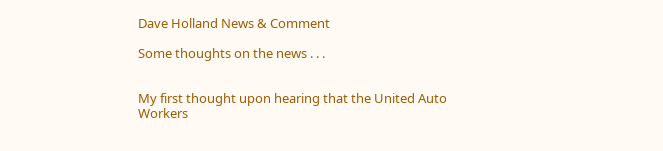Dave Holland News & Comment

Some thoughts on the news . . .


My first thought upon hearing that the United Auto Workers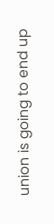union is going to end up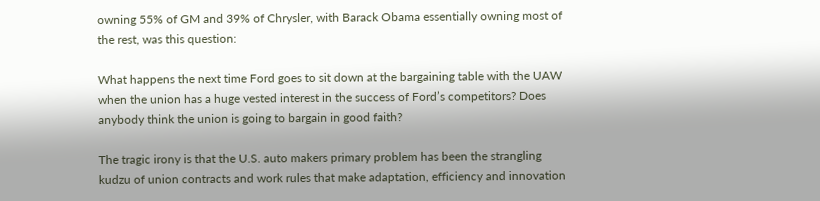owning 55% of GM and 39% of Chrysler, with Barack Obama essentially owning most of the rest, was this question:

What happens the next time Ford goes to sit down at the bargaining table with the UAW when the union has a huge vested interest in the success of Ford’s competitors? Does anybody think the union is going to bargain in good faith?

The tragic irony is that the U.S. auto makers primary problem has been the strangling kudzu of union contracts and work rules that make adaptation, efficiency and innovation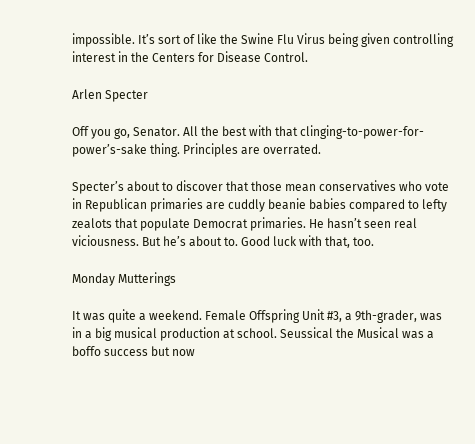impossible. It’s sort of like the Swine Flu Virus being given controlling interest in the Centers for Disease Control.

Arlen Specter

Off you go, Senator. All the best with that clinging-to-power-for-power’s-sake thing. Principles are overrated.

Specter’s about to discover that those mean conservatives who vote in Republican primaries are cuddly beanie babies compared to lefty zealots that populate Democrat primaries. He hasn’t seen real viciousness. But he’s about to. Good luck with that, too.

Monday Mutterings

It was quite a weekend. Female Offspring Unit #3, a 9th-grader, was in a big musical production at school. Seussical the Musical was a boffo success but now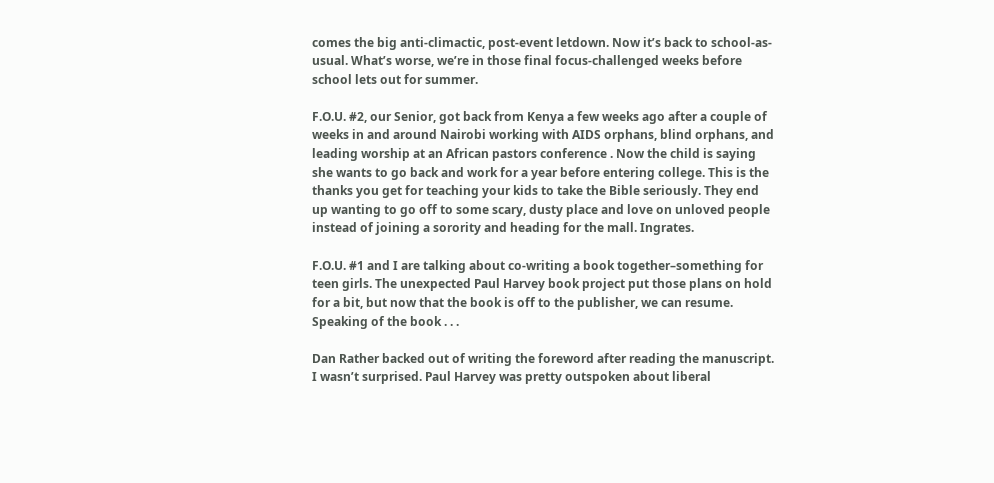comes the big anti-climactic, post-event letdown. Now it’s back to school-as-usual. What’s worse, we’re in those final focus-challenged weeks before school lets out for summer.

F.O.U. #2, our Senior, got back from Kenya a few weeks ago after a couple of weeks in and around Nairobi working with AIDS orphans, blind orphans, and leading worship at an African pastors conference . Now the child is saying she wants to go back and work for a year before entering college. This is the thanks you get for teaching your kids to take the Bible seriously. They end up wanting to go off to some scary, dusty place and love on unloved people instead of joining a sorority and heading for the mall. Ingrates.

F.O.U. #1 and I are talking about co-writing a book together–something for teen girls. The unexpected Paul Harvey book project put those plans on hold for a bit, but now that the book is off to the publisher, we can resume. Speaking of the book . . .

Dan Rather backed out of writing the foreword after reading the manuscript. I wasn’t surprised. Paul Harvey was pretty outspoken about liberal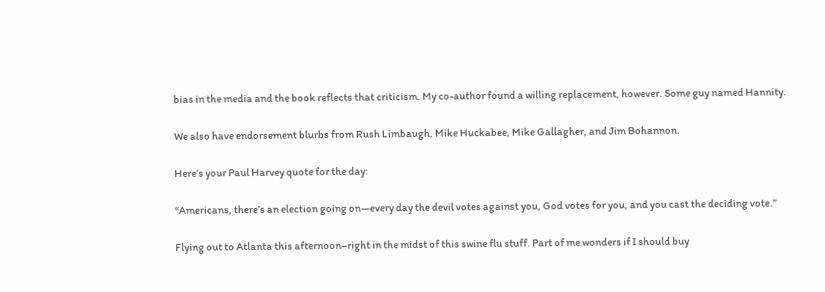bias in the media and the book reflects that criticism. My co-author found a willing replacement, however. Some guy named Hannity.

We also have endorsement blurbs from Rush Limbaugh, Mike Huckabee, Mike Gallagher, and Jim Bohannon.

Here’s your Paul Harvey quote for the day:

“Americans, there’s an election going on—every day the devil votes against you, God votes for you, and you cast the deciding vote.”

Flying out to Atlanta this afternoon–right in the midst of this swine flu stuff. Part of me wonders if I should buy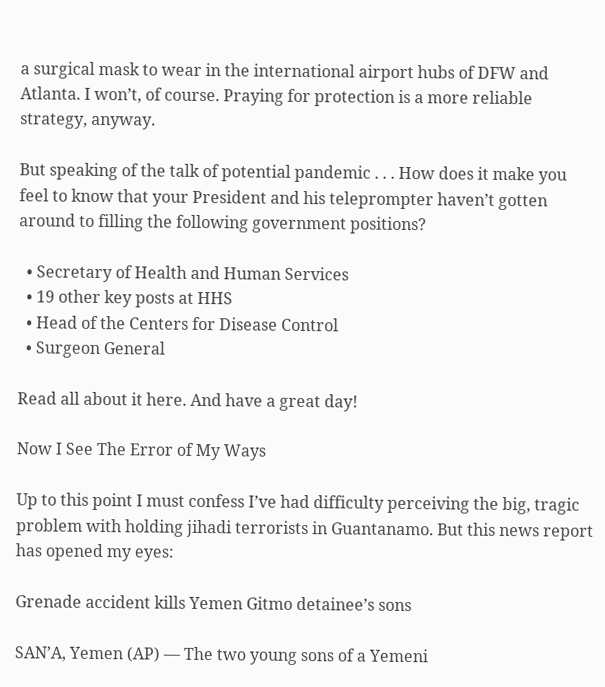a surgical mask to wear in the international airport hubs of DFW and Atlanta. I won’t, of course. Praying for protection is a more reliable strategy, anyway.

But speaking of the talk of potential pandemic . . . How does it make you feel to know that your President and his teleprompter haven’t gotten around to filling the following government positions?

  • Secretary of Health and Human Services
  • 19 other key posts at HHS
  • Head of the Centers for Disease Control
  • Surgeon General

Read all about it here. And have a great day!

Now I See The Error of My Ways

Up to this point I must confess I’ve had difficulty perceiving the big, tragic problem with holding jihadi terrorists in Guantanamo. But this news report has opened my eyes:

Grenade accident kills Yemen Gitmo detainee’s sons

SAN’A, Yemen (AP) — The two young sons of a Yemeni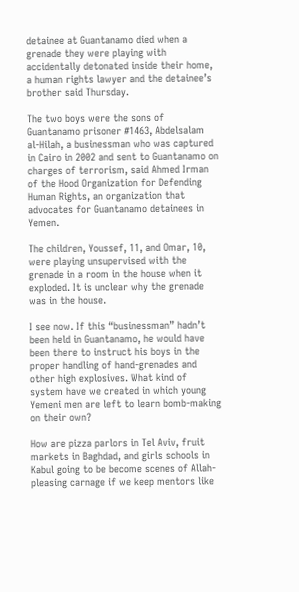detainee at Guantanamo died when a grenade they were playing with accidentally detonated inside their home, a human rights lawyer and the detainee’s brother said Thursday.

The two boys were the sons of Guantanamo prisoner #1463, Abdelsalam al-Hilah, a businessman who was captured in Cairo in 2002 and sent to Guantanamo on charges of terrorism, said Ahmed Irman of the Hood Organization for Defending Human Rights, an organization that advocates for Guantanamo detainees in Yemen.

The children, Youssef, 11, and Omar, 10, were playing unsupervised with the grenade in a room in the house when it exploded. It is unclear why the grenade was in the house.

I see now. If this “businessman” hadn’t been held in Guantanamo, he would have been there to instruct his boys in the proper handling of hand-grenades and other high explosives. What kind of system have we created in which young Yemeni men are left to learn bomb-making on their own?

How are pizza parlors in Tel Aviv, fruit markets in Baghdad, and girls schools in Kabul going to be become scenes of Allah-pleasing carnage if we keep mentors like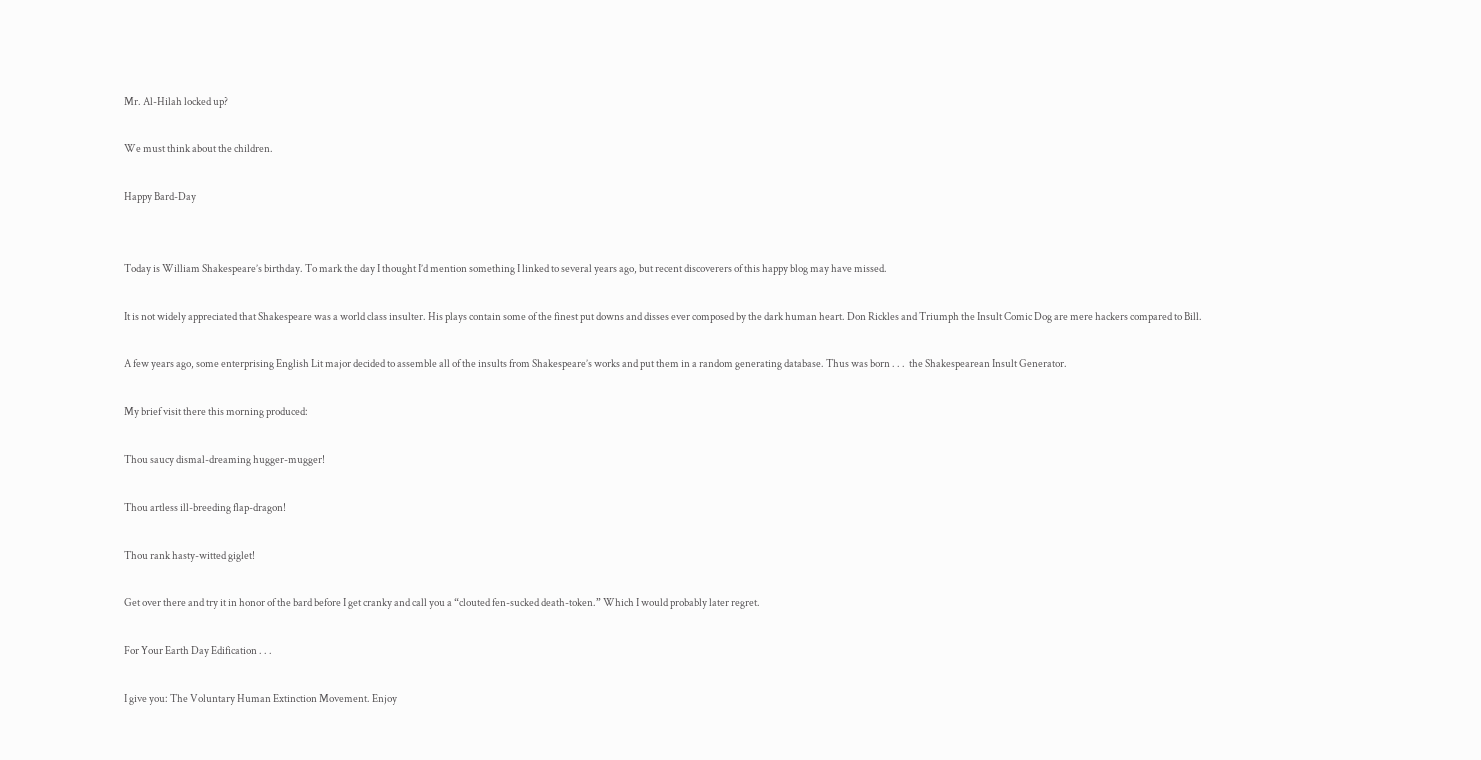Mr. Al-Hilah locked up?

We must think about the children.

Happy Bard-Day


Today is William Shakespeare’s birthday. To mark the day I thought I’d mention something I linked to several years ago, but recent discoverers of this happy blog may have missed.

It is not widely appreciated that Shakespeare was a world class insulter. His plays contain some of the finest put downs and disses ever composed by the dark human heart. Don Rickles and Triumph the Insult Comic Dog are mere hackers compared to Bill.

A few years ago, some enterprising English Lit major decided to assemble all of the insults from Shakespeare’s works and put them in a random generating database. Thus was born . . .  the Shakespearean Insult Generator.

My brief visit there this morning produced:

Thou saucy dismal-dreaming hugger-mugger!

Thou artless ill-breeding flap-dragon!

Thou rank hasty-witted giglet!

Get over there and try it in honor of the bard before I get cranky and call you a “clouted fen-sucked death-token.” Which I would probably later regret.

For Your Earth Day Edification . . .

I give you: The Voluntary Human Extinction Movement. Enjoy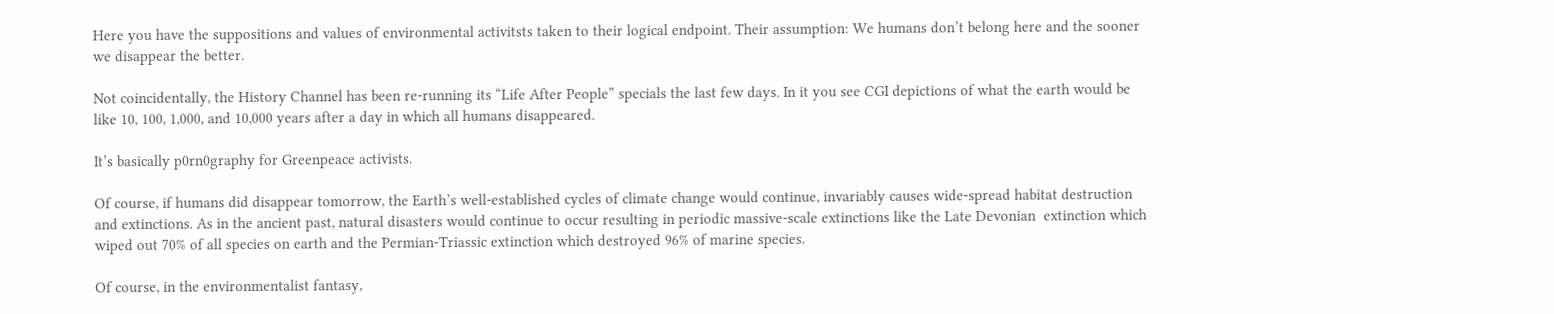Here you have the suppositions and values of environmental activitsts taken to their logical endpoint. Their assumption: We humans don’t belong here and the sooner we disappear the better.

Not coincidentally, the History Channel has been re-running its “Life After People” specials the last few days. In it you see CGI depictions of what the earth would be like 10, 100, 1,000, and 10,000 years after a day in which all humans disappeared.

It’s basically p0rn0graphy for Greenpeace activists.

Of course, if humans did disappear tomorrow, the Earth’s well-established cycles of climate change would continue, invariably causes wide-spread habitat destruction and extinctions. As in the ancient past, natural disasters would continue to occur resulting in periodic massive-scale extinctions like the Late Devonian  extinction which wiped out 70% of all species on earth and the Permian-Triassic extinction which destroyed 96% of marine species.

Of course, in the environmentalist fantasy,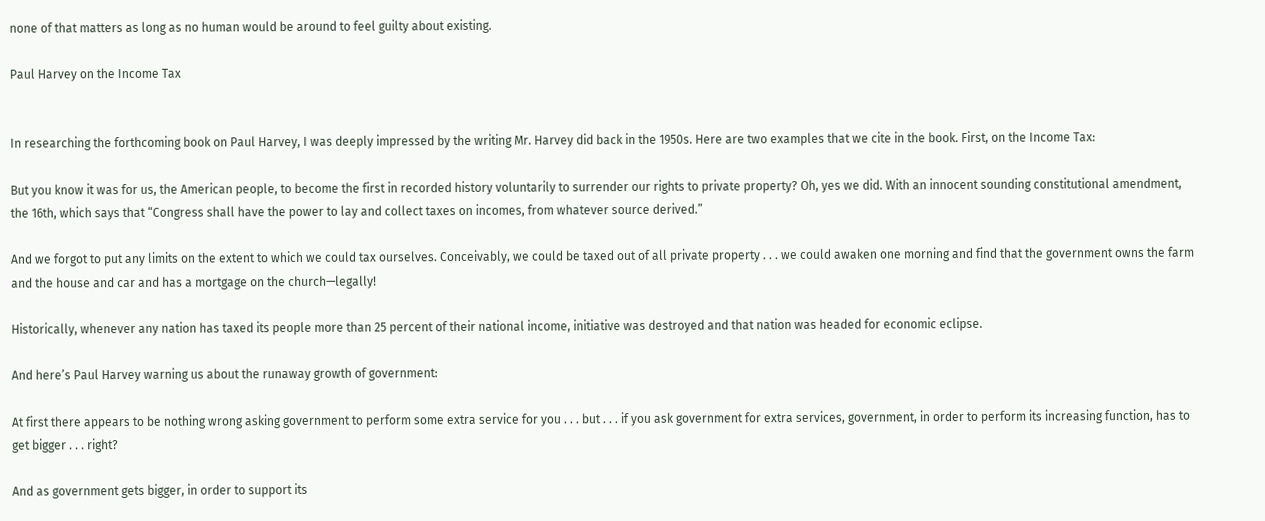none of that matters as long as no human would be around to feel guilty about existing.

Paul Harvey on the Income Tax


In researching the forthcoming book on Paul Harvey, I was deeply impressed by the writing Mr. Harvey did back in the 1950s. Here are two examples that we cite in the book. First, on the Income Tax:

But you know it was for us, the American people, to become the first in recorded history voluntarily to surrender our rights to private property? Oh, yes we did. With an innocent sounding constitutional amendment, the 16th, which says that “Congress shall have the power to lay and collect taxes on incomes, from whatever source derived.”

And we forgot to put any limits on the extent to which we could tax ourselves. Conceivably, we could be taxed out of all private property . . . we could awaken one morning and find that the government owns the farm and the house and car and has a mortgage on the church—legally!

Historically, whenever any nation has taxed its people more than 25 percent of their national income, initiative was destroyed and that nation was headed for economic eclipse.

And here’s Paul Harvey warning us about the runaway growth of government:

At first there appears to be nothing wrong asking government to perform some extra service for you . . . but . . . if you ask government for extra services, government, in order to perform its increasing function, has to get bigger . . . right?

And as government gets bigger, in order to support its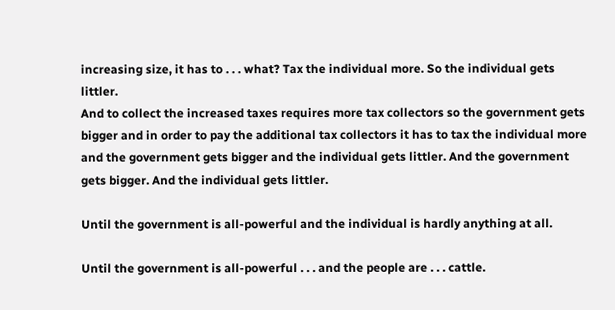increasing size, it has to . . . what? Tax the individual more. So the individual gets littler.
And to collect the increased taxes requires more tax collectors so the government gets bigger and in order to pay the additional tax collectors it has to tax the individual more and the government gets bigger and the individual gets littler. And the government gets bigger. And the individual gets littler.

Until the government is all-powerful and the individual is hardly anything at all.

Until the government is all-powerful . . . and the people are . . . cattle.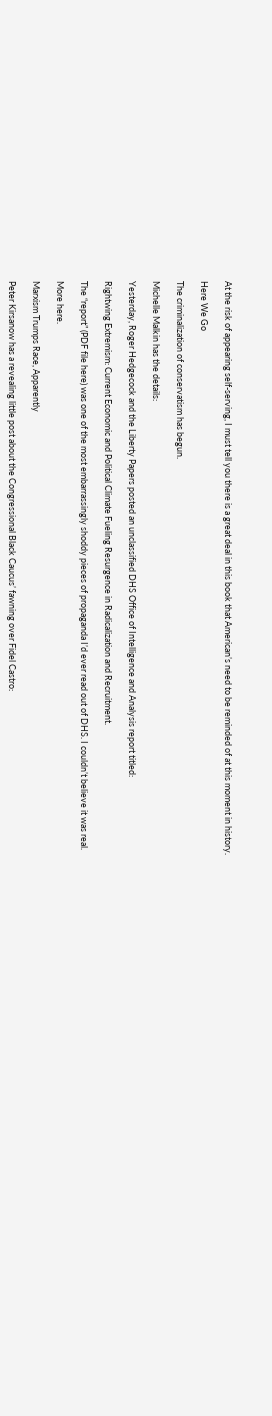At the risk of appearing self-serving, I must tell you there is a great deal in this book that American’s need to be reminded of at this moment in history.

Here We Go

The criminalization of conservatism has begun.

Michelle Malkin has the details:

Yesterday, Roger Hedgecock and the Liberty Papers posted an unclassified DHS Office of Intelligence and Analysis report titled:

Rightwing Extremism: Current Economic and Political Climate Fueling Resurgence in Radicalization and Recruitment.

The “report” (PDF file here) was one of the most embarrassingly shoddy pieces of propaganda I’d ever read out of DHS. I couldn’t believe it was real.

More here.

Marxism Trumps Race, Apparently

Peter Kirsanow has a revealing little post about the Congressional Black Caucus’ fawning over Fidel Castro: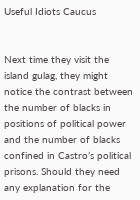Useful Idiots Caucus


Next time they visit the island gulag, they might notice the contrast between the number of blacks in positions of political power and the number of blacks confined in Castro’s political prisons. Should they need any explanation for the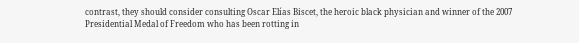contrast, they should consider consulting Oscar Elías Biscet, the heroic black physician and winner of the 2007 Presidential Medal of Freedom who has been rotting in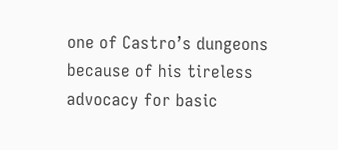one of Castro’s dungeons because of his tireless advocacy for basic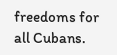freedoms for all Cubans.